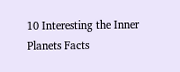10 Interesting the Inner Planets Facts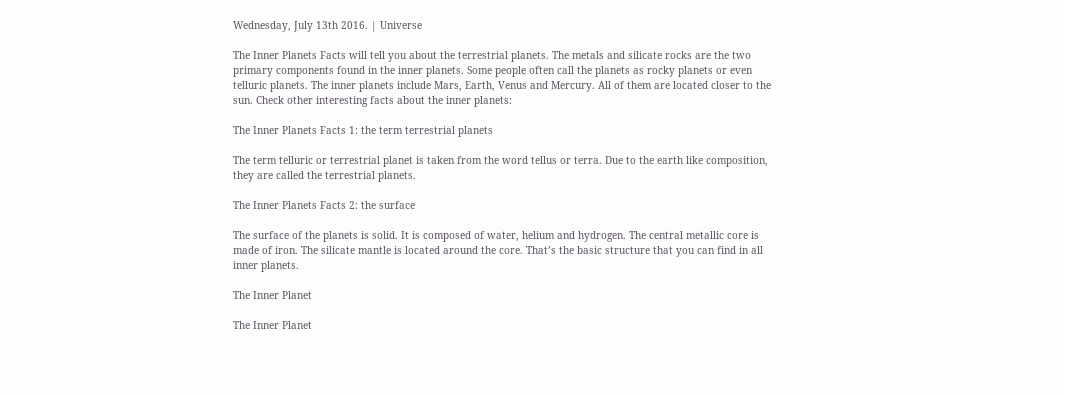Wednesday, July 13th 2016. | Universe

The Inner Planets Facts will tell you about the terrestrial planets. The metals and silicate rocks are the two primary components found in the inner planets. Some people often call the planets as rocky planets or even telluric planets. The inner planets include Mars, Earth, Venus and Mercury. All of them are located closer to the sun. Check other interesting facts about the inner planets:

The Inner Planets Facts 1: the term terrestrial planets

The term telluric or terrestrial planet is taken from the word tellus or terra. Due to the earth like composition, they are called the terrestrial planets.

The Inner Planets Facts 2: the surface

The surface of the planets is solid. It is composed of water, helium and hydrogen. The central metallic core is made of iron. The silicate mantle is located around the core. That’s the basic structure that you can find in all inner planets.

The Inner Planet

The Inner Planet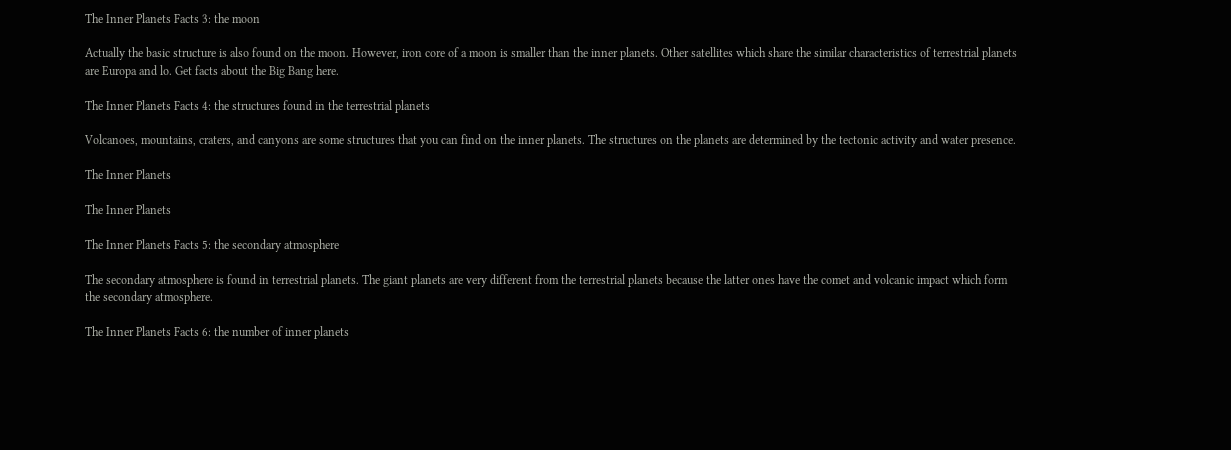The Inner Planets Facts 3: the moon

Actually the basic structure is also found on the moon. However, iron core of a moon is smaller than the inner planets. Other satellites which share the similar characteristics of terrestrial planets are Europa and lo. Get facts about the Big Bang here.

The Inner Planets Facts 4: the structures found in the terrestrial planets

Volcanoes, mountains, craters, and canyons are some structures that you can find on the inner planets. The structures on the planets are determined by the tectonic activity and water presence.

The Inner Planets

The Inner Planets

The Inner Planets Facts 5: the secondary atmosphere

The secondary atmosphere is found in terrestrial planets. The giant planets are very different from the terrestrial planets because the latter ones have the comet and volcanic impact which form the secondary atmosphere.

The Inner Planets Facts 6: the number of inner planets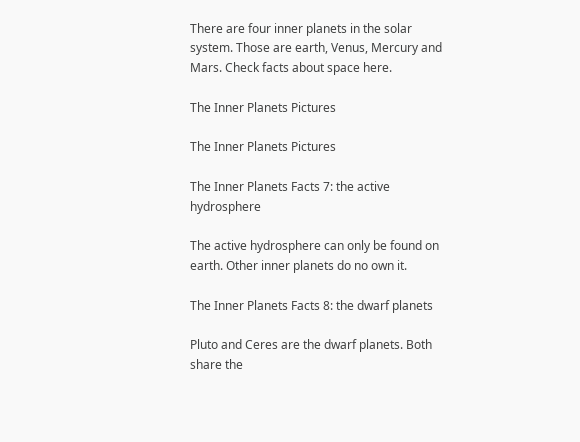There are four inner planets in the solar system. Those are earth, Venus, Mercury and Mars. Check facts about space here.

The Inner Planets Pictures

The Inner Planets Pictures

The Inner Planets Facts 7: the active hydrosphere

The active hydrosphere can only be found on earth. Other inner planets do no own it.

The Inner Planets Facts 8: the dwarf planets

Pluto and Ceres are the dwarf planets. Both share the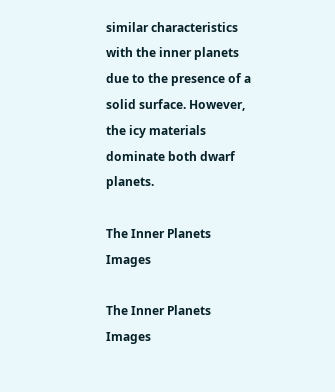similar characteristics with the inner planets due to the presence of a solid surface. However, the icy materials dominate both dwarf planets.

The Inner Planets Images

The Inner Planets Images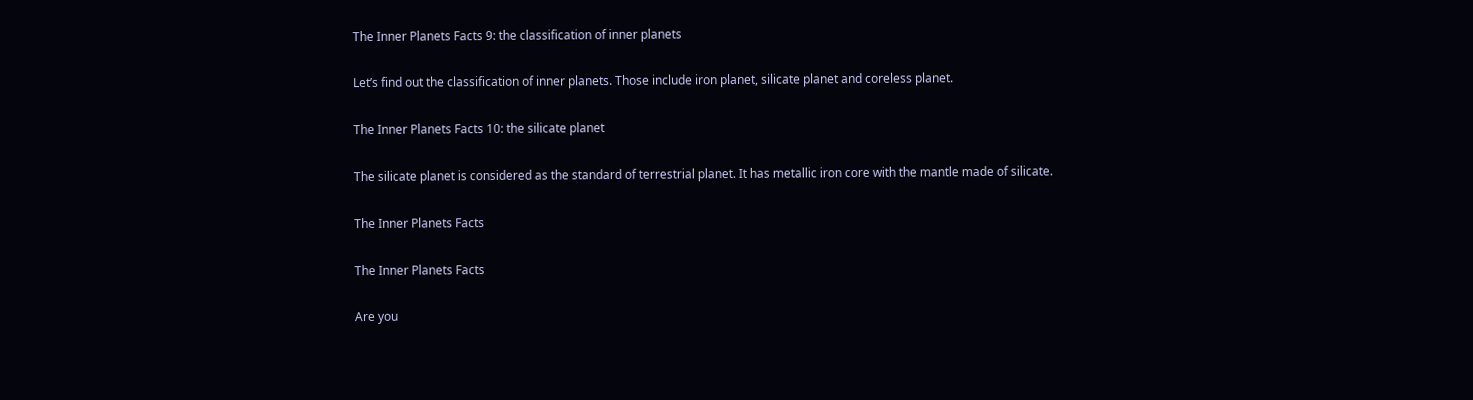The Inner Planets Facts 9: the classification of inner planets

Let’s find out the classification of inner planets. Those include iron planet, silicate planet and coreless planet.

The Inner Planets Facts 10: the silicate planet

The silicate planet is considered as the standard of terrestrial planet. It has metallic iron core with the mantle made of silicate.

The Inner Planets Facts

The Inner Planets Facts

Are you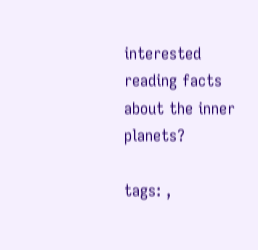interested reading facts about the inner planets?

tags: ,